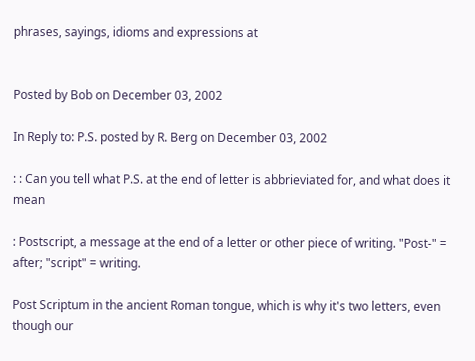phrases, sayings, idioms and expressions at


Posted by Bob on December 03, 2002

In Reply to: P.S. posted by R. Berg on December 03, 2002

: : Can you tell what P.S. at the end of letter is abbrieviated for, and what does it mean

: Postscript, a message at the end of a letter or other piece of writing. "Post-" = after; "script" = writing.

Post Scriptum in the ancient Roman tongue, which is why it's two letters, even though our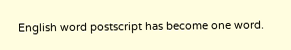English word postscript has become one word.